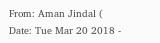From: Aman Jindal (
Date: Tue Mar 20 2018 -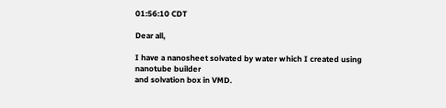01:56:10 CDT

Dear all,

I have a nanosheet solvated by water which I created using nanotube builder
and solvation box in VMD.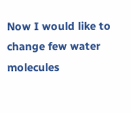Now I would like to change few water molecules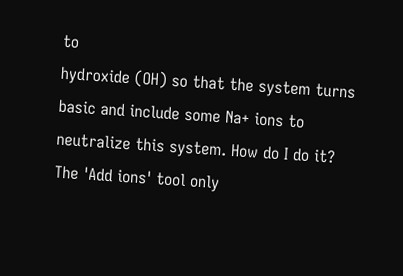to
hydroxide (OH) so that the system turns basic and include some Na+ ions to
neutralize this system. How do I do it? The 'Add ions' tool only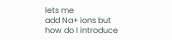lets me
add Na+ ions but how do I introduce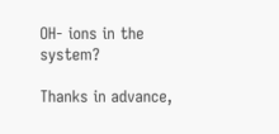OH- ions in the system?

Thanks in advance,